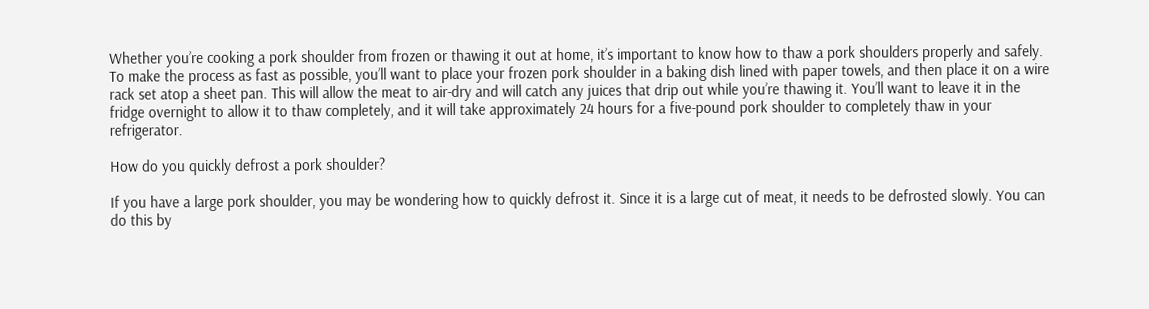Whether you’re cooking a pork shoulder from frozen or thawing it out at home, it’s important to know how to thaw a pork shoulders properly and safely. To make the process as fast as possible, you’ll want to place your frozen pork shoulder in a baking dish lined with paper towels, and then place it on a wire rack set atop a sheet pan. This will allow the meat to air-dry and will catch any juices that drip out while you’re thawing it. You’ll want to leave it in the fridge overnight to allow it to thaw completely, and it will take approximately 24 hours for a five-pound pork shoulder to completely thaw in your refrigerator.

How do you quickly defrost a pork shoulder?

If you have a large pork shoulder, you may be wondering how to quickly defrost it. Since it is a large cut of meat, it needs to be defrosted slowly. You can do this by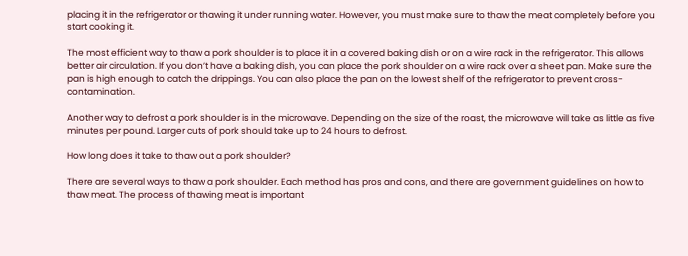placing it in the refrigerator or thawing it under running water. However, you must make sure to thaw the meat completely before you start cooking it.

The most efficient way to thaw a pork shoulder is to place it in a covered baking dish or on a wire rack in the refrigerator. This allows better air circulation. If you don’t have a baking dish, you can place the pork shoulder on a wire rack over a sheet pan. Make sure the pan is high enough to catch the drippings. You can also place the pan on the lowest shelf of the refrigerator to prevent cross-contamination.

Another way to defrost a pork shoulder is in the microwave. Depending on the size of the roast, the microwave will take as little as five minutes per pound. Larger cuts of pork should take up to 24 hours to defrost.

How long does it take to thaw out a pork shoulder?

There are several ways to thaw a pork shoulder. Each method has pros and cons, and there are government guidelines on how to thaw meat. The process of thawing meat is important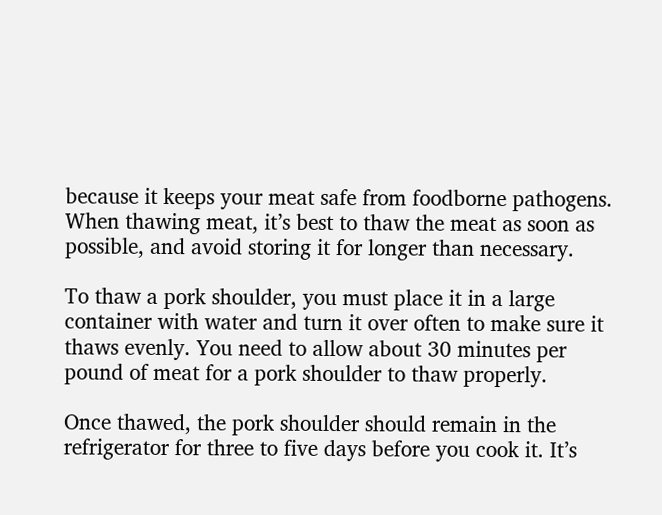because it keeps your meat safe from foodborne pathogens. When thawing meat, it’s best to thaw the meat as soon as possible, and avoid storing it for longer than necessary.

To thaw a pork shoulder, you must place it in a large container with water and turn it over often to make sure it thaws evenly. You need to allow about 30 minutes per pound of meat for a pork shoulder to thaw properly.

Once thawed, the pork shoulder should remain in the refrigerator for three to five days before you cook it. It’s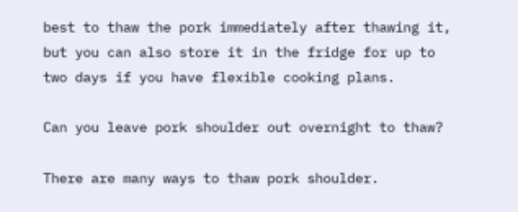best to thaw the pork immediately after thawing it, but you can also store it in the fridge for up to two days if you have flexible cooking plans.

Can you leave pork shoulder out overnight to thaw?

There are many ways to thaw pork shoulder.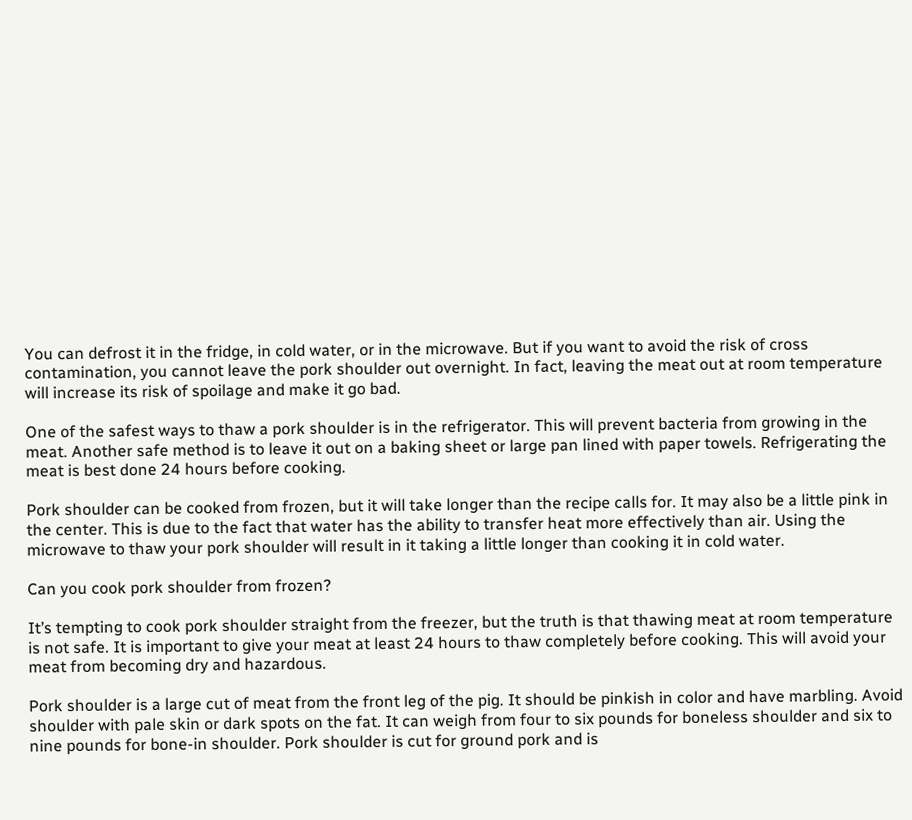You can defrost it in the fridge, in cold water, or in the microwave. But if you want to avoid the risk of cross contamination, you cannot leave the pork shoulder out overnight. In fact, leaving the meat out at room temperature will increase its risk of spoilage and make it go bad.

One of the safest ways to thaw a pork shoulder is in the refrigerator. This will prevent bacteria from growing in the meat. Another safe method is to leave it out on a baking sheet or large pan lined with paper towels. Refrigerating the meat is best done 24 hours before cooking.

Pork shoulder can be cooked from frozen, but it will take longer than the recipe calls for. It may also be a little pink in the center. This is due to the fact that water has the ability to transfer heat more effectively than air. Using the microwave to thaw your pork shoulder will result in it taking a little longer than cooking it in cold water.

Can you cook pork shoulder from frozen?

It’s tempting to cook pork shoulder straight from the freezer, but the truth is that thawing meat at room temperature is not safe. It is important to give your meat at least 24 hours to thaw completely before cooking. This will avoid your meat from becoming dry and hazardous.

Pork shoulder is a large cut of meat from the front leg of the pig. It should be pinkish in color and have marbling. Avoid shoulder with pale skin or dark spots on the fat. It can weigh from four to six pounds for boneless shoulder and six to nine pounds for bone-in shoulder. Pork shoulder is cut for ground pork and is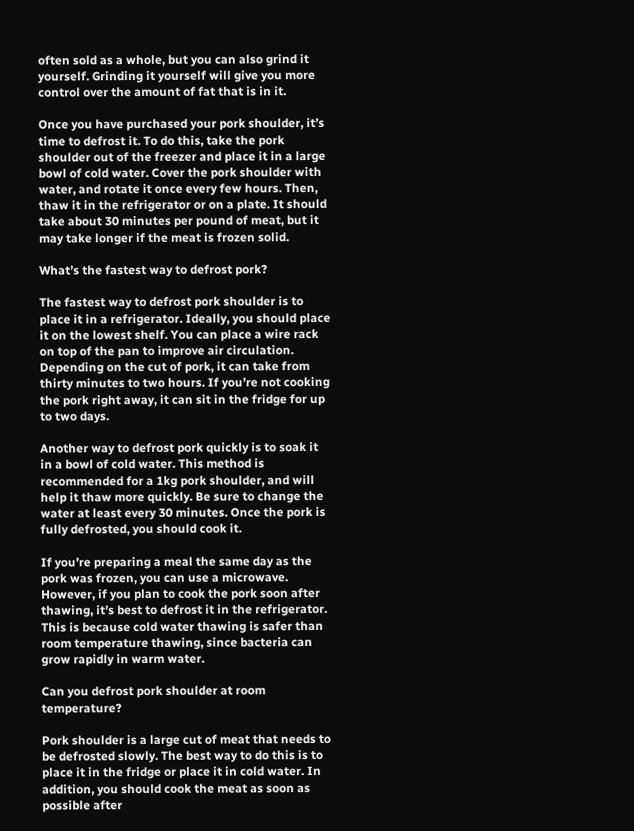often sold as a whole, but you can also grind it yourself. Grinding it yourself will give you more control over the amount of fat that is in it.

Once you have purchased your pork shoulder, it’s time to defrost it. To do this, take the pork shoulder out of the freezer and place it in a large bowl of cold water. Cover the pork shoulder with water, and rotate it once every few hours. Then, thaw it in the refrigerator or on a plate. It should take about 30 minutes per pound of meat, but it may take longer if the meat is frozen solid.

What’s the fastest way to defrost pork?

The fastest way to defrost pork shoulder is to place it in a refrigerator. Ideally, you should place it on the lowest shelf. You can place a wire rack on top of the pan to improve air circulation. Depending on the cut of pork, it can take from thirty minutes to two hours. If you’re not cooking the pork right away, it can sit in the fridge for up to two days.

Another way to defrost pork quickly is to soak it in a bowl of cold water. This method is recommended for a 1kg pork shoulder, and will help it thaw more quickly. Be sure to change the water at least every 30 minutes. Once the pork is fully defrosted, you should cook it.

If you’re preparing a meal the same day as the pork was frozen, you can use a microwave. However, if you plan to cook the pork soon after thawing, it’s best to defrost it in the refrigerator. This is because cold water thawing is safer than room temperature thawing, since bacteria can grow rapidly in warm water.

Can you defrost pork shoulder at room temperature?

Pork shoulder is a large cut of meat that needs to be defrosted slowly. The best way to do this is to place it in the fridge or place it in cold water. In addition, you should cook the meat as soon as possible after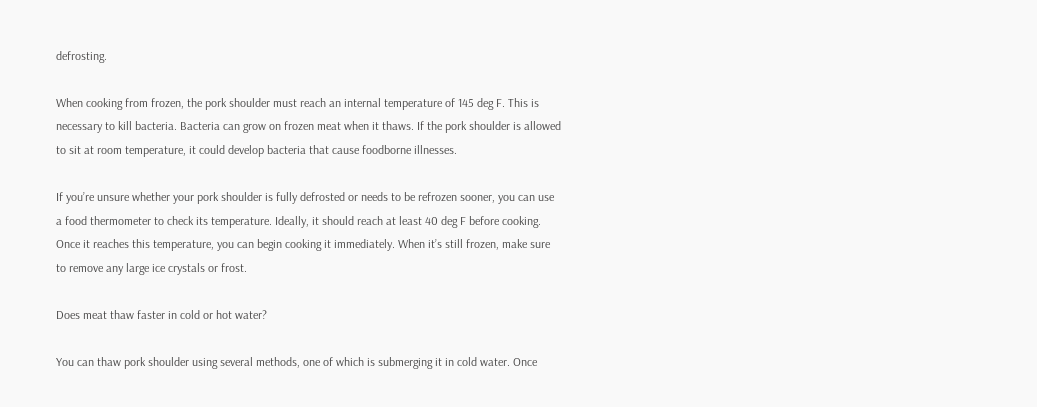defrosting.

When cooking from frozen, the pork shoulder must reach an internal temperature of 145 deg F. This is necessary to kill bacteria. Bacteria can grow on frozen meat when it thaws. If the pork shoulder is allowed to sit at room temperature, it could develop bacteria that cause foodborne illnesses.

If you’re unsure whether your pork shoulder is fully defrosted or needs to be refrozen sooner, you can use a food thermometer to check its temperature. Ideally, it should reach at least 40 deg F before cooking. Once it reaches this temperature, you can begin cooking it immediately. When it’s still frozen, make sure to remove any large ice crystals or frost.

Does meat thaw faster in cold or hot water?

You can thaw pork shoulder using several methods, one of which is submerging it in cold water. Once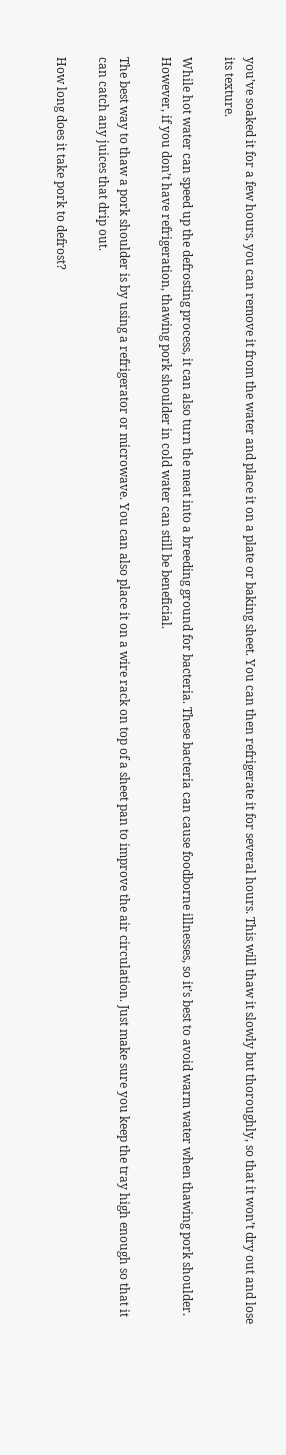you’ve soaked it for a few hours, you can remove it from the water and place it on a plate or baking sheet. You can then refrigerate it for several hours. This will thaw it slowly but thoroughly, so that it won’t dry out and lose its texture.

While hot water can speed up the defrosting process, it can also turn the meat into a breeding ground for bacteria. These bacteria can cause foodborne illnesses, so it’s best to avoid warm water when thawing pork shoulder. However, if you don’t have refrigeration, thawing pork shoulder in cold water can still be beneficial.

The best way to thaw a pork shoulder is by using a refrigerator or microwave. You can also place it on a wire rack on top of a sheet pan to improve the air circulation. Just make sure you keep the tray high enough so that it can catch any juices that drip out.

How long does it take pork to defrost?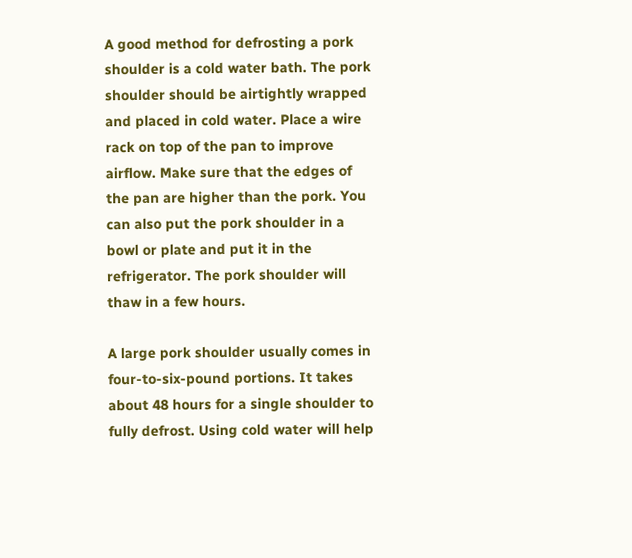A good method for defrosting a pork shoulder is a cold water bath. The pork shoulder should be airtightly wrapped and placed in cold water. Place a wire rack on top of the pan to improve airflow. Make sure that the edges of the pan are higher than the pork. You can also put the pork shoulder in a bowl or plate and put it in the refrigerator. The pork shoulder will thaw in a few hours.

A large pork shoulder usually comes in four-to-six-pound portions. It takes about 48 hours for a single shoulder to fully defrost. Using cold water will help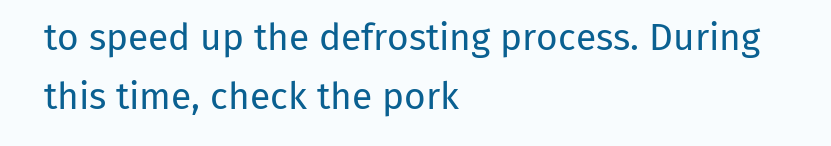to speed up the defrosting process. During this time, check the pork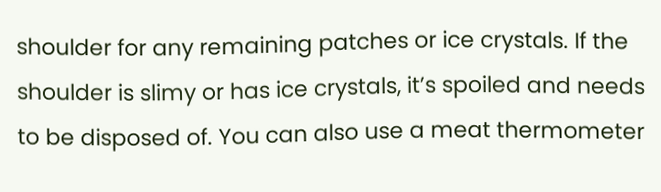shoulder for any remaining patches or ice crystals. If the shoulder is slimy or has ice crystals, it’s spoiled and needs to be disposed of. You can also use a meat thermometer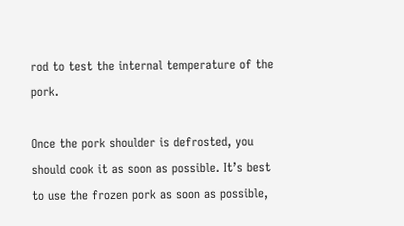rod to test the internal temperature of the pork.

Once the pork shoulder is defrosted, you should cook it as soon as possible. It’s best to use the frozen pork as soon as possible,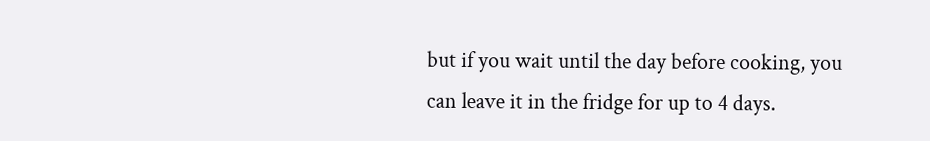but if you wait until the day before cooking, you can leave it in the fridge for up to 4 days.